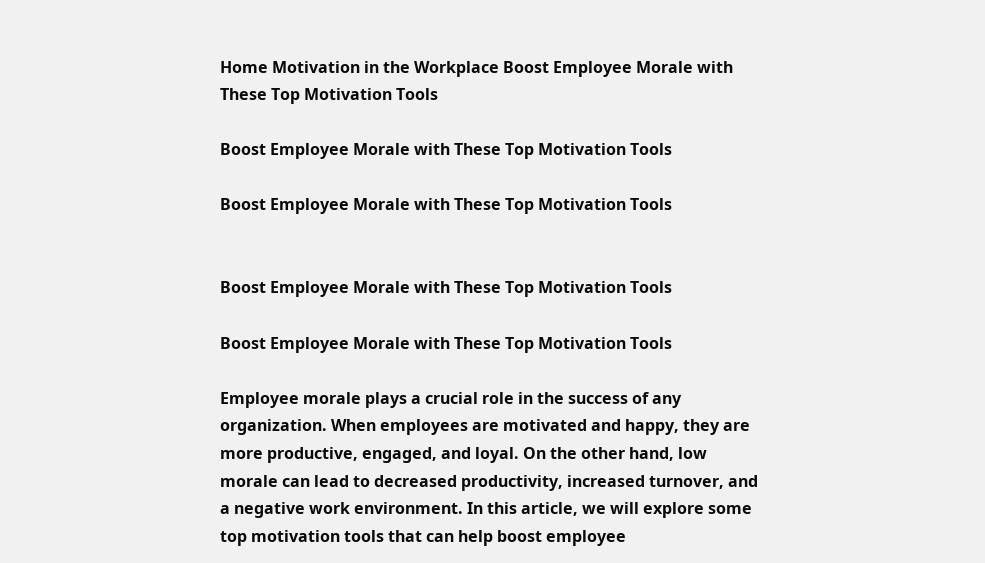Home Motivation in the Workplace Boost Employee Morale with These Top Motivation Tools

Boost Employee Morale with These Top Motivation Tools

Boost Employee Morale with These Top Motivation Tools


Boost Employee Morale with These Top Motivation Tools

Boost Employee Morale with These Top Motivation Tools

Employee morale plays a crucial role in the success of any organization. When employees are motivated and happy, they are more productive, engaged, and loyal. On the other hand, low morale can lead to decreased productivity, increased turnover, and a negative work environment. In this article, we will explore some top motivation tools that can help boost employee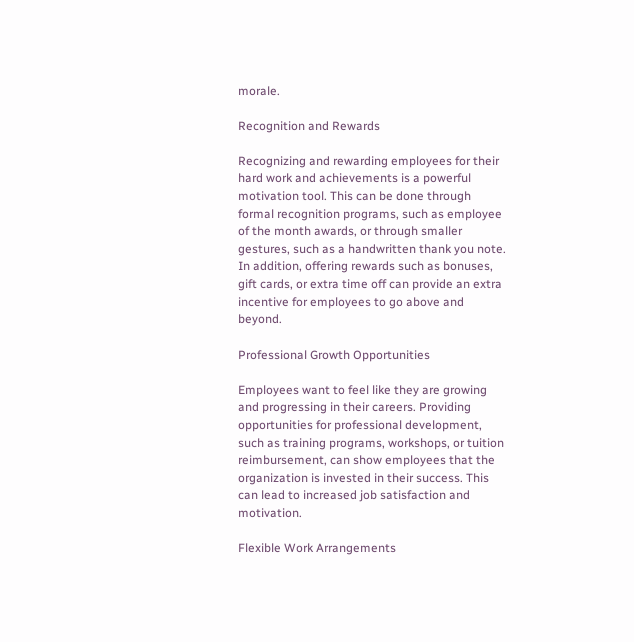morale.

Recognition and Rewards

Recognizing and rewarding employees for their hard work and achievements is a powerful motivation tool. This can be done through formal recognition programs, such as employee of the month awards, or through smaller gestures, such as a handwritten thank you note. In addition, offering rewards such as bonuses, gift cards, or extra time off can provide an extra incentive for employees to go above and beyond.

Professional Growth Opportunities

Employees want to feel like they are growing and progressing in their careers. Providing opportunities for professional development, such as training programs, workshops, or tuition reimbursement, can show employees that the organization is invested in their success. This can lead to increased job satisfaction and motivation.

Flexible Work Arrangements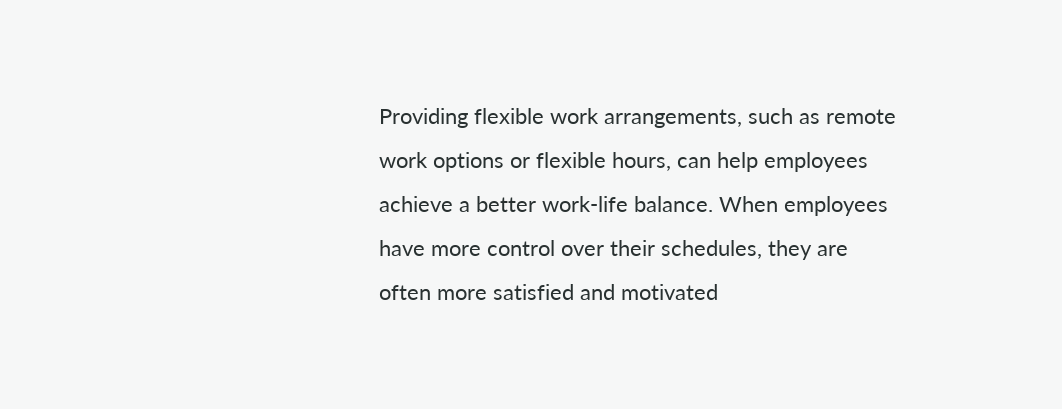Providing flexible work arrangements, such as remote work options or flexible hours, can help employees achieve a better work-life balance. When employees have more control over their schedules, they are often more satisfied and motivated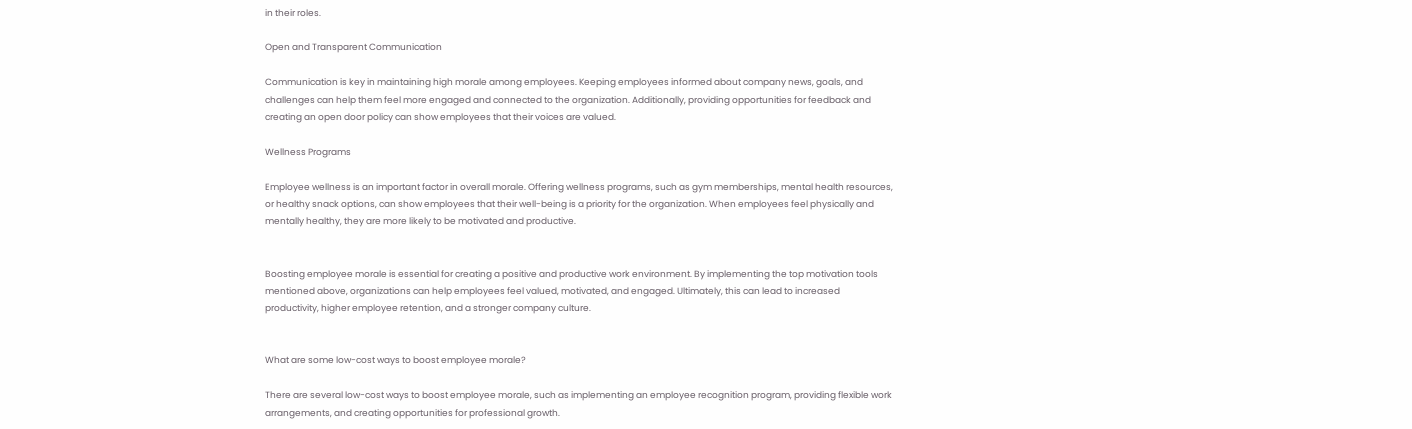in their roles.

Open and Transparent Communication

Communication is key in maintaining high morale among employees. Keeping employees informed about company news, goals, and challenges can help them feel more engaged and connected to the organization. Additionally, providing opportunities for feedback and creating an open door policy can show employees that their voices are valued.

Wellness Programs

Employee wellness is an important factor in overall morale. Offering wellness programs, such as gym memberships, mental health resources, or healthy snack options, can show employees that their well-being is a priority for the organization. When employees feel physically and mentally healthy, they are more likely to be motivated and productive.


Boosting employee morale is essential for creating a positive and productive work environment. By implementing the top motivation tools mentioned above, organizations can help employees feel valued, motivated, and engaged. Ultimately, this can lead to increased productivity, higher employee retention, and a stronger company culture.


What are some low-cost ways to boost employee morale?

There are several low-cost ways to boost employee morale, such as implementing an employee recognition program, providing flexible work arrangements, and creating opportunities for professional growth.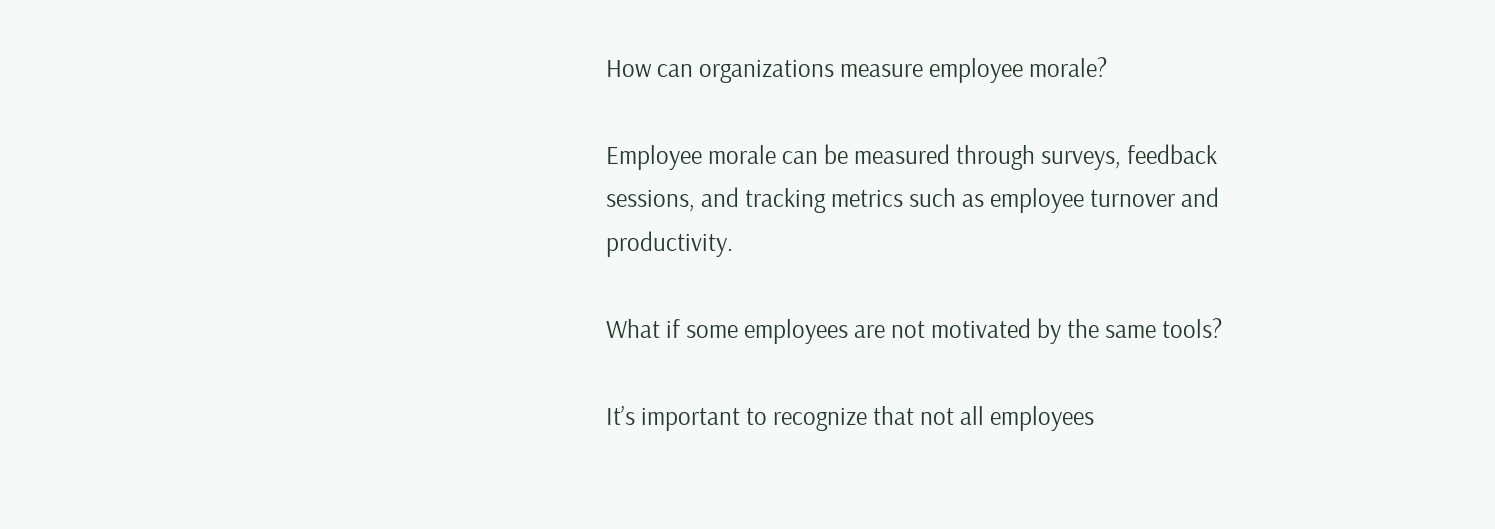How can organizations measure employee morale?

Employee morale can be measured through surveys, feedback sessions, and tracking metrics such as employee turnover and productivity.

What if some employees are not motivated by the same tools?

It’s important to recognize that not all employees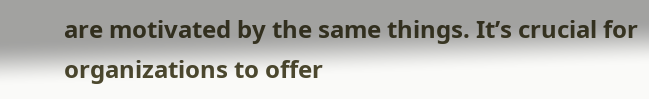are motivated by the same things. It’s crucial for organizations to offer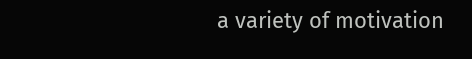a variety of motivation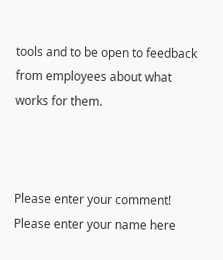tools and to be open to feedback from employees about what works for them.



Please enter your comment!
Please enter your name here